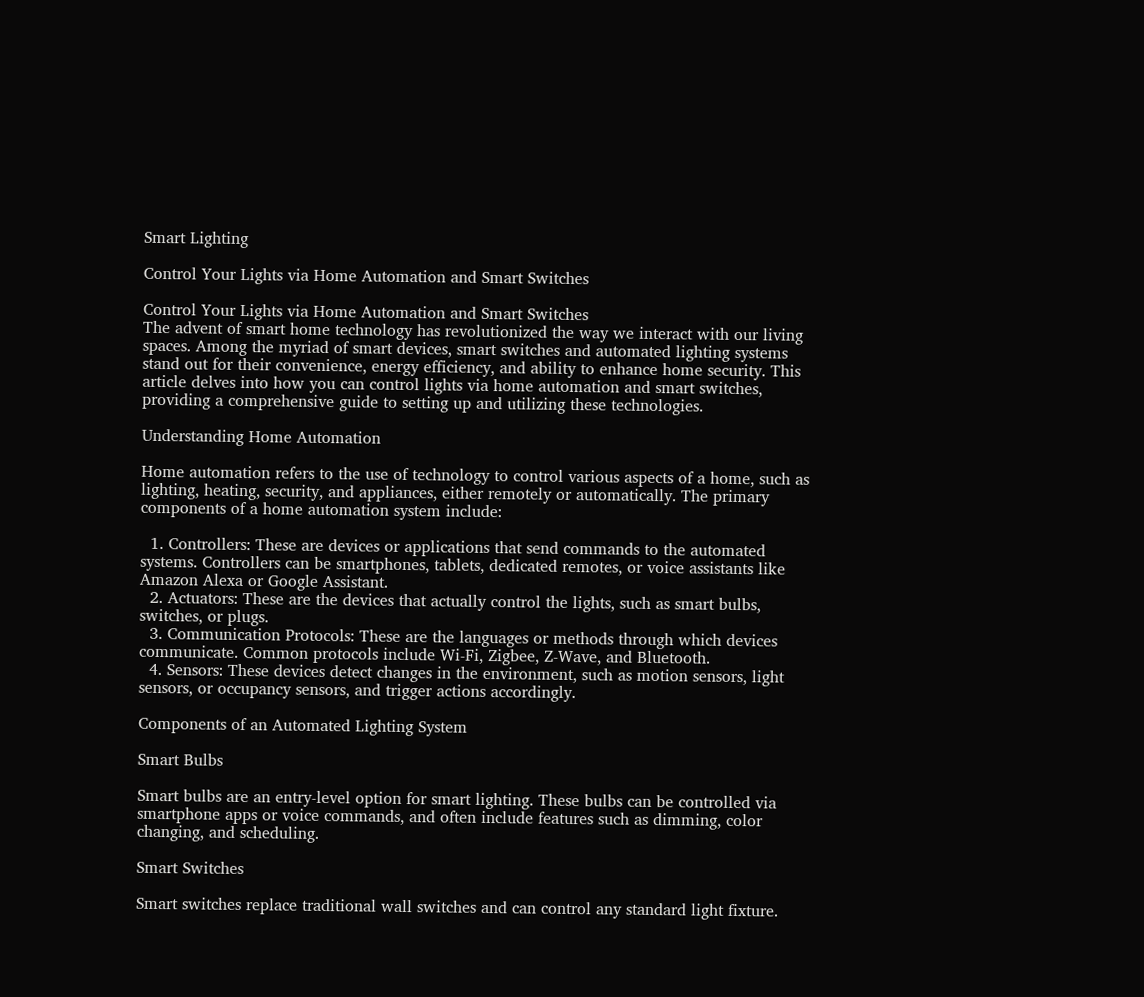Smart Lighting

Control Your Lights via Home Automation and Smart Switches

Control Your Lights via Home Automation and Smart Switches
The advent of smart home technology has revolutionized the way we interact with our living spaces. Among the myriad of smart devices, smart switches and automated lighting systems stand out for their convenience, energy efficiency, and ability to enhance home security. This article delves into how you can control lights via home automation and smart switches, providing a comprehensive guide to setting up and utilizing these technologies.

Understanding Home Automation

Home automation refers to the use of technology to control various aspects of a home, such as lighting, heating, security, and appliances, either remotely or automatically. The primary components of a home automation system include:

  1. Controllers: These are devices or applications that send commands to the automated systems. Controllers can be smartphones, tablets, dedicated remotes, or voice assistants like Amazon Alexa or Google Assistant.
  2. Actuators: These are the devices that actually control the lights, such as smart bulbs, switches, or plugs.
  3. Communication Protocols: These are the languages or methods through which devices communicate. Common protocols include Wi-Fi, Zigbee, Z-Wave, and Bluetooth.
  4. Sensors: These devices detect changes in the environment, such as motion sensors, light sensors, or occupancy sensors, and trigger actions accordingly.

Components of an Automated Lighting System

Smart Bulbs

Smart bulbs are an entry-level option for smart lighting. These bulbs can be controlled via smartphone apps or voice commands, and often include features such as dimming, color changing, and scheduling.

Smart Switches

Smart switches replace traditional wall switches and can control any standard light fixture.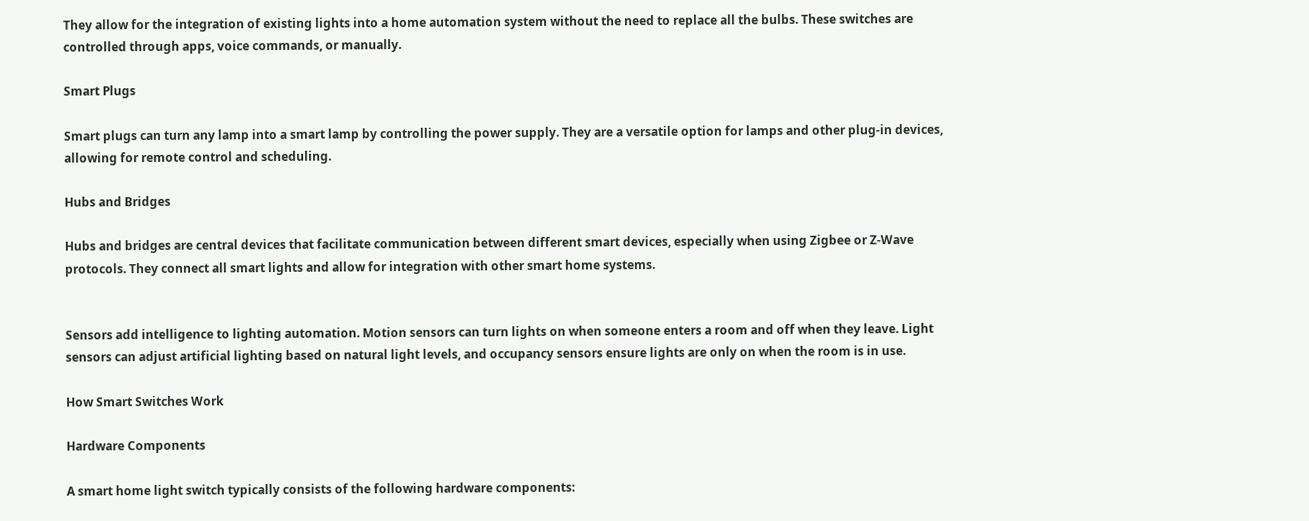They allow for the integration of existing lights into a home automation system without the need to replace all the bulbs. These switches are controlled through apps, voice commands, or manually.

Smart Plugs

Smart plugs can turn any lamp into a smart lamp by controlling the power supply. They are a versatile option for lamps and other plug-in devices, allowing for remote control and scheduling.

Hubs and Bridges

Hubs and bridges are central devices that facilitate communication between different smart devices, especially when using Zigbee or Z-Wave protocols. They connect all smart lights and allow for integration with other smart home systems.


Sensors add intelligence to lighting automation. Motion sensors can turn lights on when someone enters a room and off when they leave. Light sensors can adjust artificial lighting based on natural light levels, and occupancy sensors ensure lights are only on when the room is in use.

How Smart Switches Work

Hardware Components

A smart home light switch typically consists of the following hardware components: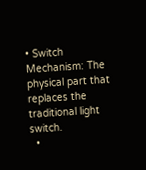• Switch Mechanism: The physical part that replaces the traditional light switch.
  •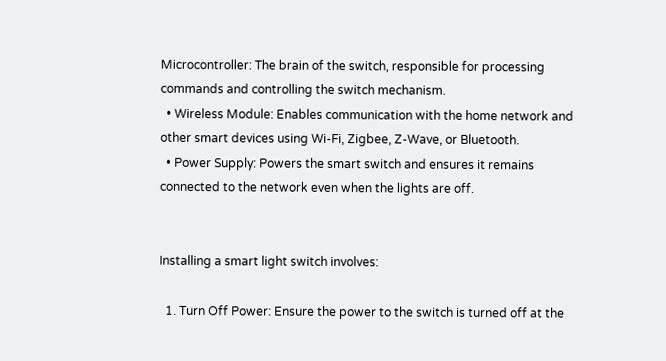Microcontroller: The brain of the switch, responsible for processing commands and controlling the switch mechanism.
  • Wireless Module: Enables communication with the home network and other smart devices using Wi-Fi, Zigbee, Z-Wave, or Bluetooth.
  • Power Supply: Powers the smart switch and ensures it remains connected to the network even when the lights are off.


Installing a smart light switch involves:

  1. Turn Off Power: Ensure the power to the switch is turned off at the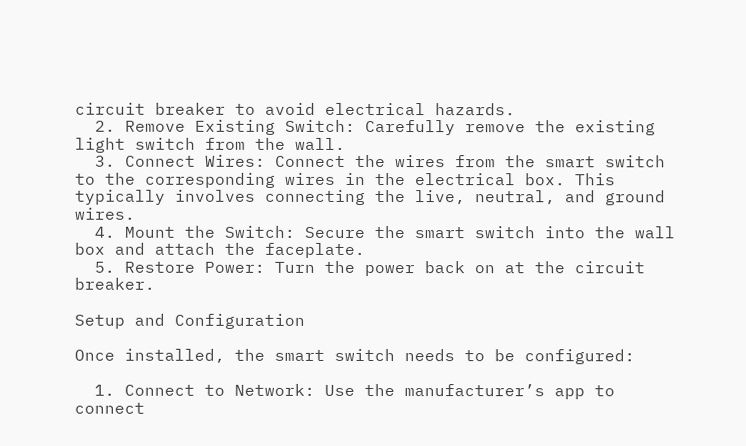circuit breaker to avoid electrical hazards.
  2. Remove Existing Switch: Carefully remove the existing light switch from the wall.
  3. Connect Wires: Connect the wires from the smart switch to the corresponding wires in the electrical box. This typically involves connecting the live, neutral, and ground wires.
  4. Mount the Switch: Secure the smart switch into the wall box and attach the faceplate.
  5. Restore Power: Turn the power back on at the circuit breaker.

Setup and Configuration

Once installed, the smart switch needs to be configured:

  1. Connect to Network: Use the manufacturer’s app to connect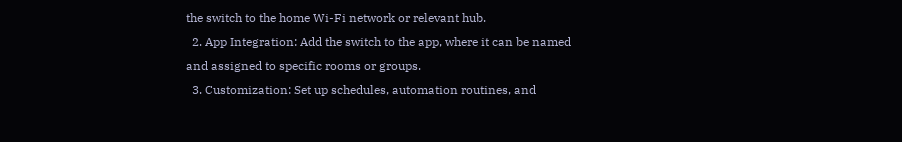the switch to the home Wi-Fi network or relevant hub.
  2. App Integration: Add the switch to the app, where it can be named and assigned to specific rooms or groups.
  3. Customization: Set up schedules, automation routines, and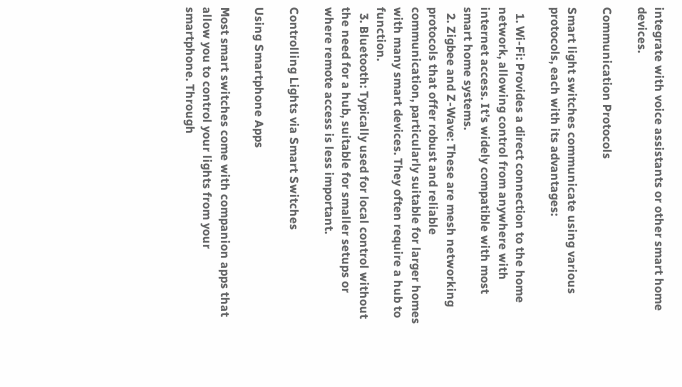integrate with voice assistants or other smart home devices.

Communication Protocols

Smart light switches communicate using various protocols, each with its advantages:

  1. Wi-Fi: Provides a direct connection to the home network, allowing control from anywhere with internet access. It’s widely compatible with most smart home systems.
  2. Zigbee and Z-Wave: These are mesh networking protocols that offer robust and reliable communication, particularly suitable for larger homes with many smart devices. They often require a hub to function.
  3. Bluetooth: Typically used for local control without the need for a hub, suitable for smaller setups or where remote access is less important.

Controlling Lights via Smart Switches

Using Smartphone Apps

Most smart switches come with companion apps that allow you to control your lights from your smartphone. Through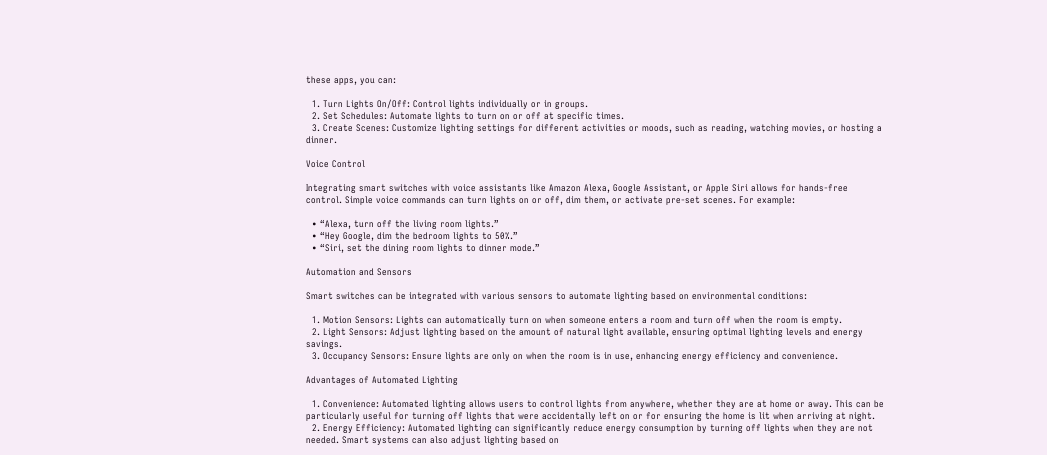these apps, you can:

  1. Turn Lights On/Off: Control lights individually or in groups.
  2. Set Schedules: Automate lights to turn on or off at specific times.
  3. Create Scenes: Customize lighting settings for different activities or moods, such as reading, watching movies, or hosting a dinner.

Voice Control

Integrating smart switches with voice assistants like Amazon Alexa, Google Assistant, or Apple Siri allows for hands-free control. Simple voice commands can turn lights on or off, dim them, or activate pre-set scenes. For example:

  • “Alexa, turn off the living room lights.”
  • “Hey Google, dim the bedroom lights to 50%.”
  • “Siri, set the dining room lights to dinner mode.”

Automation and Sensors

Smart switches can be integrated with various sensors to automate lighting based on environmental conditions:

  1. Motion Sensors: Lights can automatically turn on when someone enters a room and turn off when the room is empty.
  2. Light Sensors: Adjust lighting based on the amount of natural light available, ensuring optimal lighting levels and energy savings.
  3. Occupancy Sensors: Ensure lights are only on when the room is in use, enhancing energy efficiency and convenience.

Advantages of Automated Lighting

  1. Convenience: Automated lighting allows users to control lights from anywhere, whether they are at home or away. This can be particularly useful for turning off lights that were accidentally left on or for ensuring the home is lit when arriving at night.
  2. Energy Efficiency: Automated lighting can significantly reduce energy consumption by turning off lights when they are not needed. Smart systems can also adjust lighting based on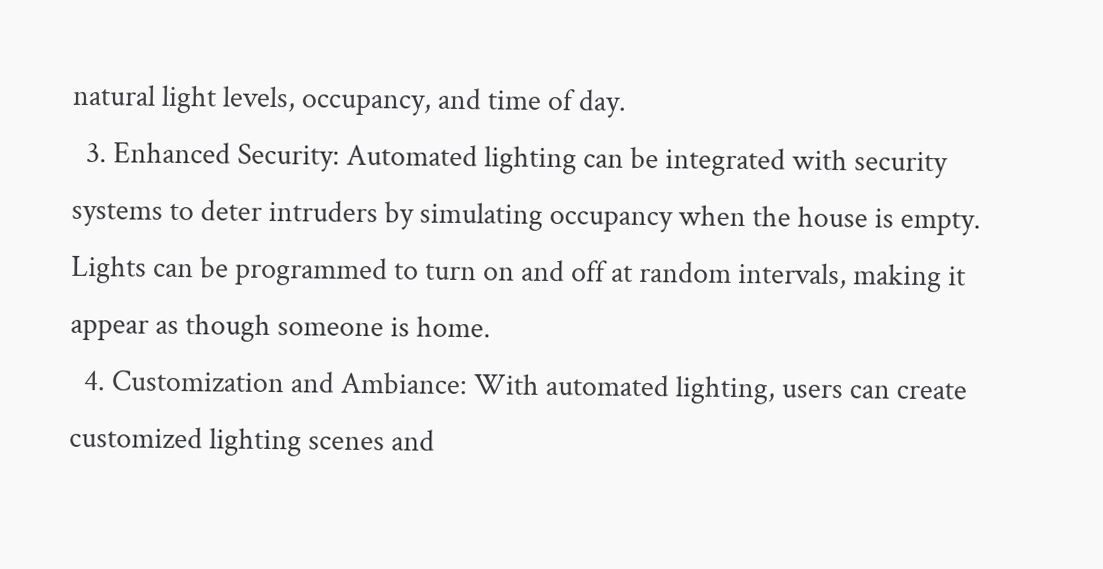natural light levels, occupancy, and time of day.
  3. Enhanced Security: Automated lighting can be integrated with security systems to deter intruders by simulating occupancy when the house is empty. Lights can be programmed to turn on and off at random intervals, making it appear as though someone is home.
  4. Customization and Ambiance: With automated lighting, users can create customized lighting scenes and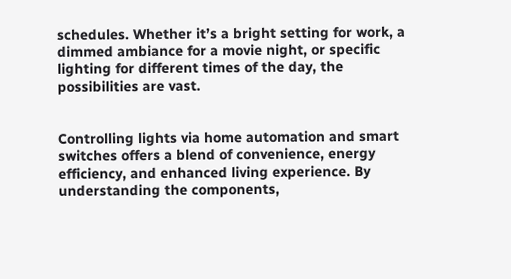schedules. Whether it’s a bright setting for work, a dimmed ambiance for a movie night, or specific lighting for different times of the day, the possibilities are vast.


Controlling lights via home automation and smart switches offers a blend of convenience, energy efficiency, and enhanced living experience. By understanding the components,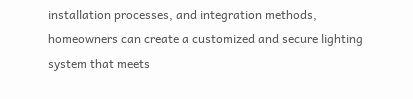installation processes, and integration methods, homeowners can create a customized and secure lighting system that meets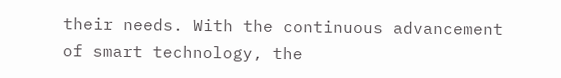their needs. With the continuous advancement of smart technology, the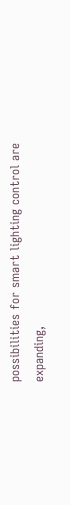possibilities for smart lighting control are expanding,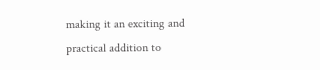making it an exciting and practical addition to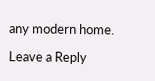any modern home.

Leave a Reply